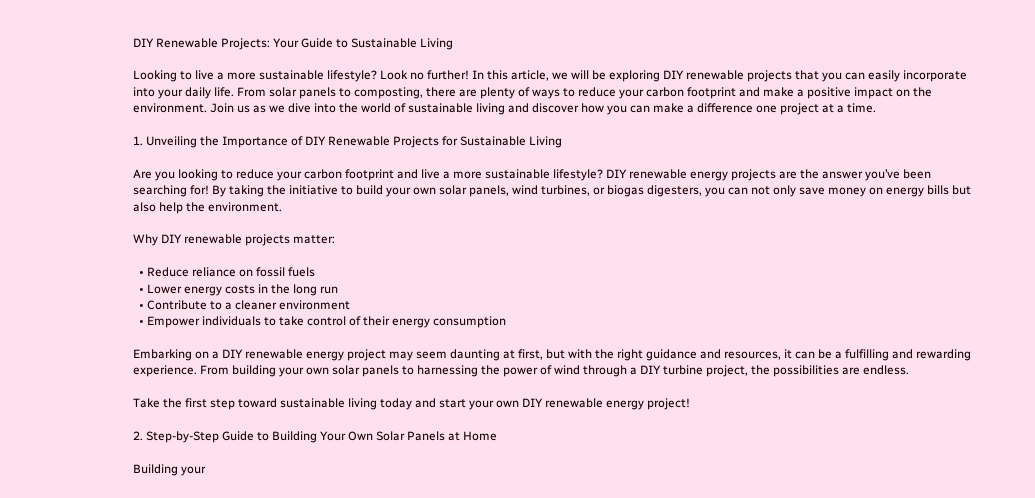DIY Renewable Projects: Your Guide to Sustainable Living

Looking to live a more sustainable lifestyle? Look no further! In this article, we will be exploring DIY renewable projects that you can easily incorporate into your daily life. From solar panels to composting, there are plenty of ways to reduce your carbon footprint and make a positive impact on the environment. Join us as we dive into the world of sustainable living and discover how you can make a difference one project at a time.

1. Unveiling the Importance of DIY Renewable Projects for Sustainable Living

Are you looking to reduce your carbon footprint and live a more sustainable lifestyle? DIY renewable energy projects are the answer you’ve been searching for! By taking the initiative to build your own solar panels, wind turbines, or biogas digesters, you can not only save money on energy bills but also help the environment.

Why DIY renewable projects matter:

  • Reduce reliance on fossil fuels
  • Lower energy costs in the long run
  • Contribute to a cleaner environment
  • Empower individuals to take control of their energy consumption

Embarking on a DIY renewable energy project may seem daunting at first, but with the right guidance and resources, it can be a fulfilling and rewarding experience. From building your own solar panels to harnessing the power of wind through a DIY turbine project, the possibilities are endless.

Take the first step toward sustainable living today and start your own DIY renewable energy project!

2. Step-by-Step Guide to Building Your Own Solar Panels at Home

Building your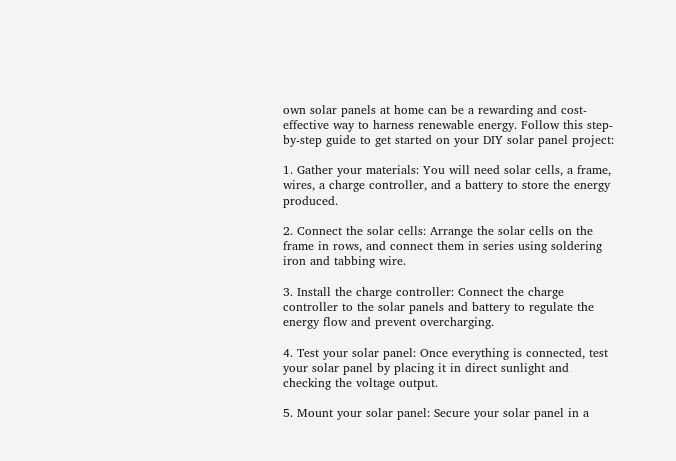own solar panels at home can be a rewarding and cost-effective way to harness renewable energy. Follow this step-by-step guide to get started on your DIY solar panel project:

1. Gather your materials: You will need solar cells, a frame, wires, a charge controller, and a battery to store the energy produced.

2. Connect the solar cells: Arrange the solar cells on the frame in rows, and connect them in series using soldering iron and tabbing wire.

3. Install the charge controller: Connect the charge controller to the solar panels and battery to regulate the energy flow and prevent overcharging.

4. Test your solar panel: Once everything is connected, test your solar panel by placing it in direct sunlight and checking the voltage output.

5. Mount your solar panel: Secure your solar panel in a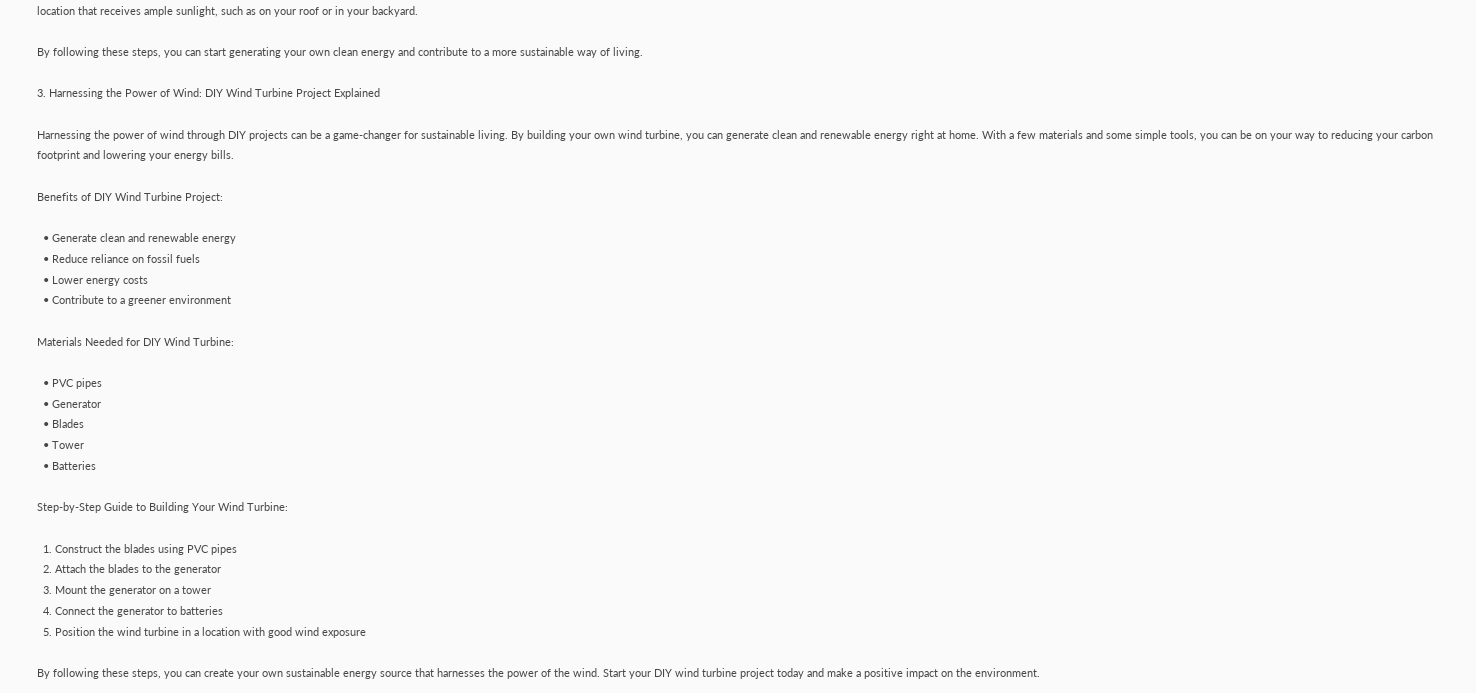location that receives ample sunlight, such as on your roof or in your backyard.

By following these steps, you can start generating your own clean energy and contribute to a more sustainable way of living.

3. Harnessing the Power of Wind: DIY Wind Turbine Project Explained

Harnessing the power of wind through DIY projects can be a game-changer for sustainable living. By building your own wind turbine, you can generate clean and renewable energy right at home. With a few materials and some simple tools, you can be on your way to reducing your carbon footprint and lowering your energy bills.

Benefits of DIY Wind Turbine Project:

  • Generate clean and renewable energy
  • Reduce reliance on fossil fuels
  • Lower energy costs
  • Contribute to a greener environment

Materials Needed for DIY Wind Turbine:

  • PVC pipes
  • Generator
  • Blades
  • Tower
  • Batteries

Step-by-Step Guide to Building Your Wind Turbine:

  1. Construct the blades using PVC pipes
  2. Attach the blades to the generator
  3. Mount the generator on a tower
  4. Connect the generator to batteries
  5. Position the wind turbine in a location with good wind exposure

By following these steps, you can create your own sustainable energy source that harnesses the power of the wind. Start your DIY wind turbine project today and make a positive impact on the environment.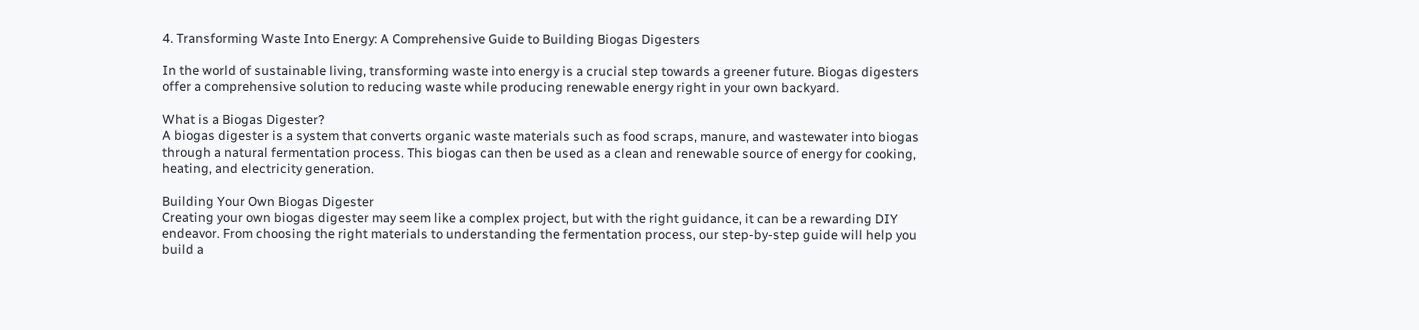4. Transforming Waste Into Energy: A Comprehensive Guide to Building Biogas Digesters

In the world of sustainable living, transforming waste into energy is a crucial step towards a greener future. Biogas digesters offer a comprehensive solution to reducing waste while producing renewable energy right in your own backyard.

What is a Biogas Digester?
A biogas digester is a system that converts organic waste materials such as food scraps, manure, and wastewater into biogas through a natural fermentation process. This biogas can then be used as a clean and renewable source of energy for cooking, heating, and electricity generation.

Building Your Own Biogas Digester
Creating your own biogas digester may seem like a complex project, but with the right guidance, it can be a rewarding DIY endeavor. From choosing the right materials to understanding the fermentation process, our step-by-step guide will help you build a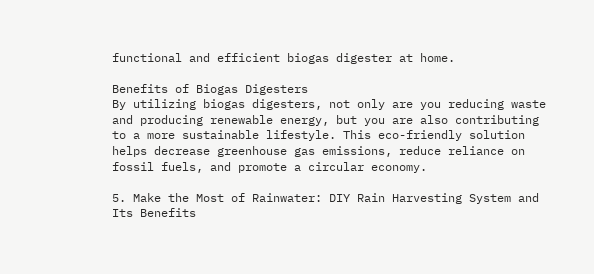functional and efficient biogas digester at home.

Benefits of Biogas Digesters
By utilizing biogas digesters, not only are you reducing waste and producing renewable energy, but you are also contributing to a more sustainable lifestyle. This eco-friendly solution helps decrease greenhouse gas emissions, reduce reliance on fossil fuels, and promote a circular economy.

5. Make the Most of Rainwater: DIY Rain Harvesting System and Its Benefits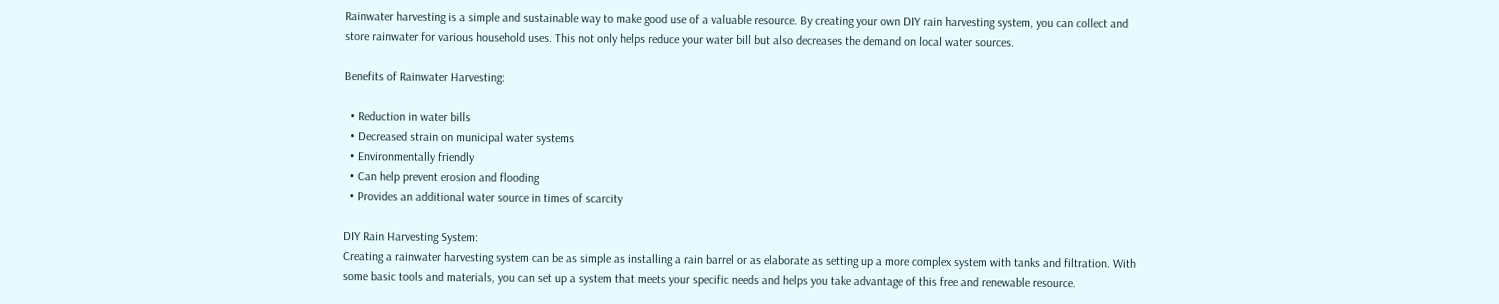Rainwater harvesting is a simple and sustainable way to make good use of a valuable resource. By creating your own DIY rain harvesting system, you can collect and store rainwater for various household uses. This not only helps reduce your water bill but also decreases the demand on local water sources.

Benefits of Rainwater Harvesting:

  • Reduction in water bills
  • Decreased strain on municipal water systems
  • Environmentally friendly
  • Can help prevent erosion and flooding
  • Provides an additional water source in times of scarcity

DIY Rain Harvesting System:
Creating a rainwater harvesting system can be as simple as installing a rain barrel or as elaborate as setting up a more complex system with tanks and filtration. With some basic tools and materials, you can set up a system that meets your specific needs and helps you take advantage of this free and renewable resource.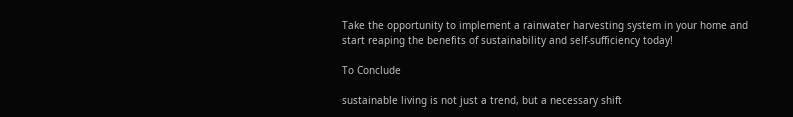Take the opportunity to implement a rainwater harvesting system in your home and start reaping the benefits of sustainability and self-sufficiency today!

To Conclude

sustainable living is not just a trend, but a necessary shift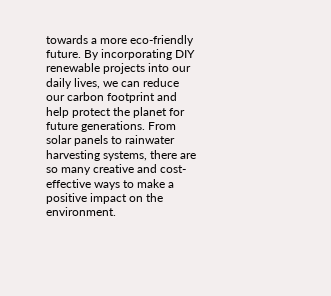towards a more eco-friendly future. By incorporating DIY renewable projects into our daily lives, we can reduce our carbon footprint and help protect the planet for future generations. From solar panels to rainwater harvesting systems, there are so many creative and cost-effective ways to make a positive impact on the environment.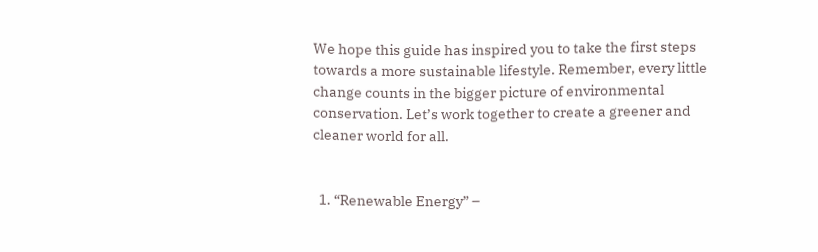We hope this guide has inspired you to take the first steps towards a more sustainable lifestyle. Remember, every little change counts in the bigger picture of environmental conservation. Let’s work together to create a greener and cleaner world for all.


  1. “Renewable Energy” –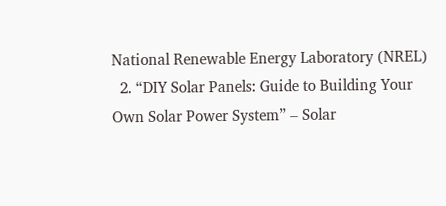National Renewable Energy Laboratory (NREL)
  2. “DIY Solar Panels: Guide to Building Your Own Solar Power System” – Solar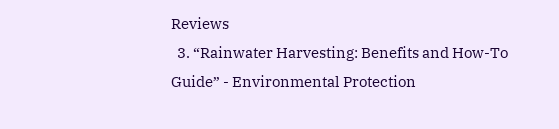Reviews
  3. “Rainwater Harvesting: Benefits and How-To Guide” - Environmental Protection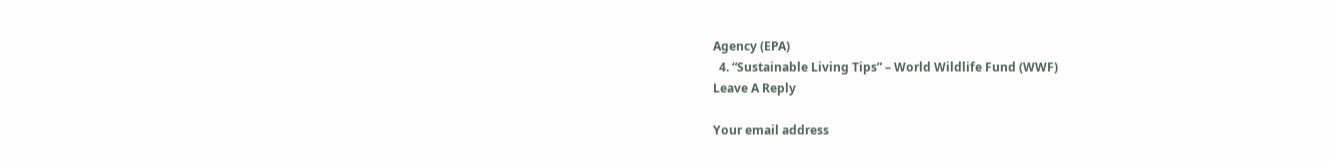Agency (EPA)
  4. “Sustainable Living Tips” – World Wildlife Fund (WWF)
Leave A Reply

Your email address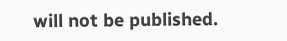will not be published.